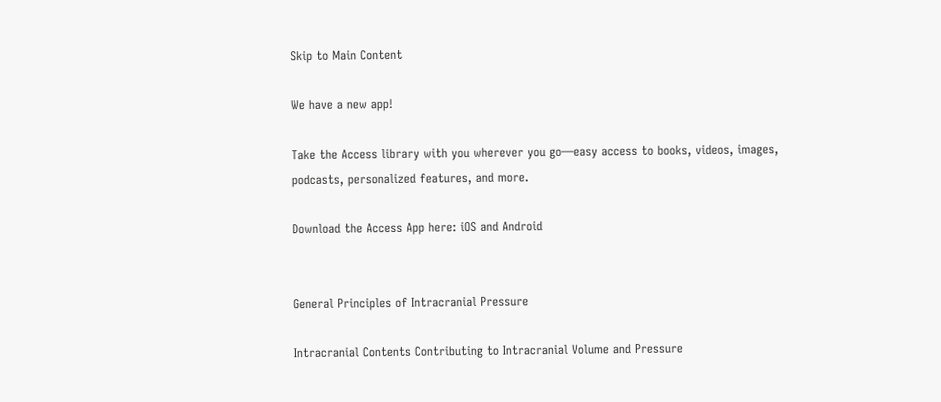Skip to Main Content

We have a new app!

Take the Access library with you wherever you go—easy access to books, videos, images, podcasts, personalized features, and more.

Download the Access App here: iOS and Android


General Principles of Intracranial Pressure

Intracranial Contents Contributing to Intracranial Volume and Pressure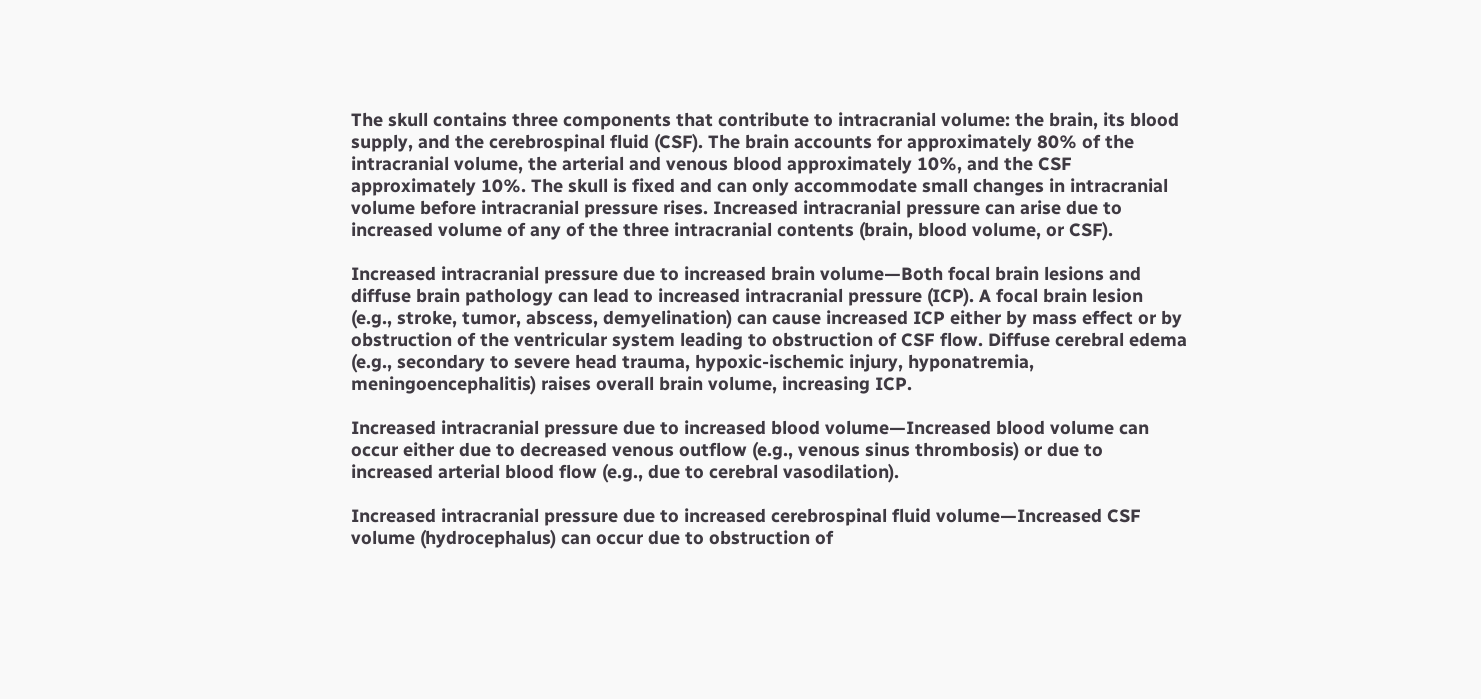The skull contains three components that contribute to intracranial volume: the brain, its blood supply, and the cerebrospinal fluid (CSF). The brain accounts for approximately 80% of the intracranial volume, the arterial and venous blood approximately 10%, and the CSF approximately 10%. The skull is fixed and can only accommodate small changes in intracranial volume before intracranial pressure rises. Increased intracranial pressure can arise due to increased volume of any of the three intracranial contents (brain, blood volume, or CSF).

Increased intracranial pressure due to increased brain volume—Both focal brain lesions and diffuse brain pathology can lead to increased intracranial pressure (ICP). A focal brain lesion (e.g., stroke, tumor, abscess, demyelination) can cause increased ICP either by mass effect or by obstruction of the ventricular system leading to obstruction of CSF flow. Diffuse cerebral edema (e.g., secondary to severe head trauma, hypoxic-ischemic injury, hyponatremia, meningoencephalitis) raises overall brain volume, increasing ICP.

Increased intracranial pressure due to increased blood volume—Increased blood volume can occur either due to decreased venous outflow (e.g., venous sinus thrombosis) or due to increased arterial blood flow (e.g., due to cerebral vasodilation).

Increased intracranial pressure due to increased cerebrospinal fluid volume—Increased CSF volume (hydrocephalus) can occur due to obstruction of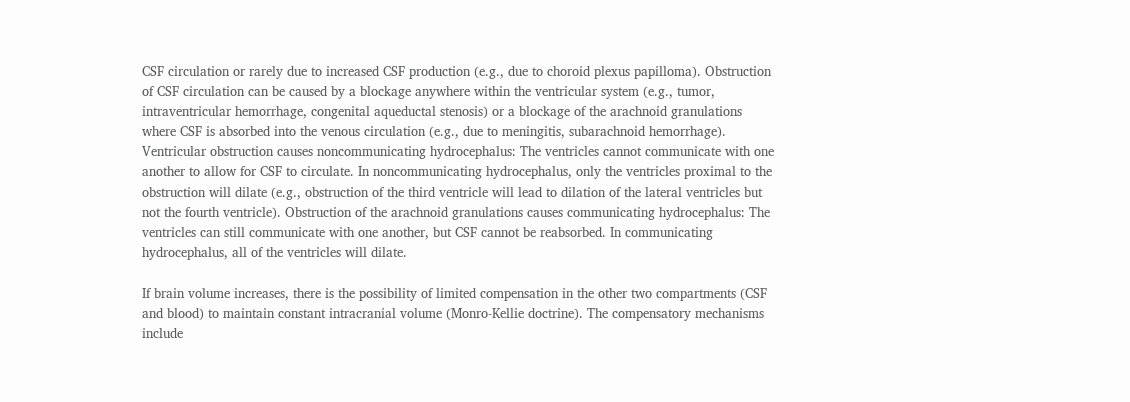CSF circulation or rarely due to increased CSF production (e.g., due to choroid plexus papilloma). Obstruction of CSF circulation can be caused by a blockage anywhere within the ventricular system (e.g., tumor, intraventricular hemorrhage, congenital aqueductal stenosis) or a blockage of the arachnoid granulations where CSF is absorbed into the venous circulation (e.g., due to meningitis, subarachnoid hemorrhage). Ventricular obstruction causes noncommunicating hydrocephalus: The ventricles cannot communicate with one another to allow for CSF to circulate. In noncommunicating hydrocephalus, only the ventricles proximal to the obstruction will dilate (e.g., obstruction of the third ventricle will lead to dilation of the lateral ventricles but not the fourth ventricle). Obstruction of the arachnoid granulations causes communicating hydrocephalus: The ventricles can still communicate with one another, but CSF cannot be reabsorbed. In communicating hydrocephalus, all of the ventricles will dilate.

If brain volume increases, there is the possibility of limited compensation in the other two compartments (CSF and blood) to maintain constant intracranial volume (Monro-Kellie doctrine). The compensatory mechanisms include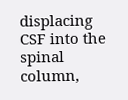displacing CSF into the spinal column,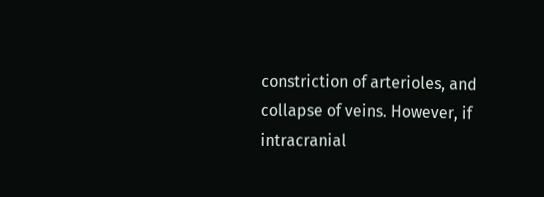constriction of arterioles, and collapse of veins. However, if intracranial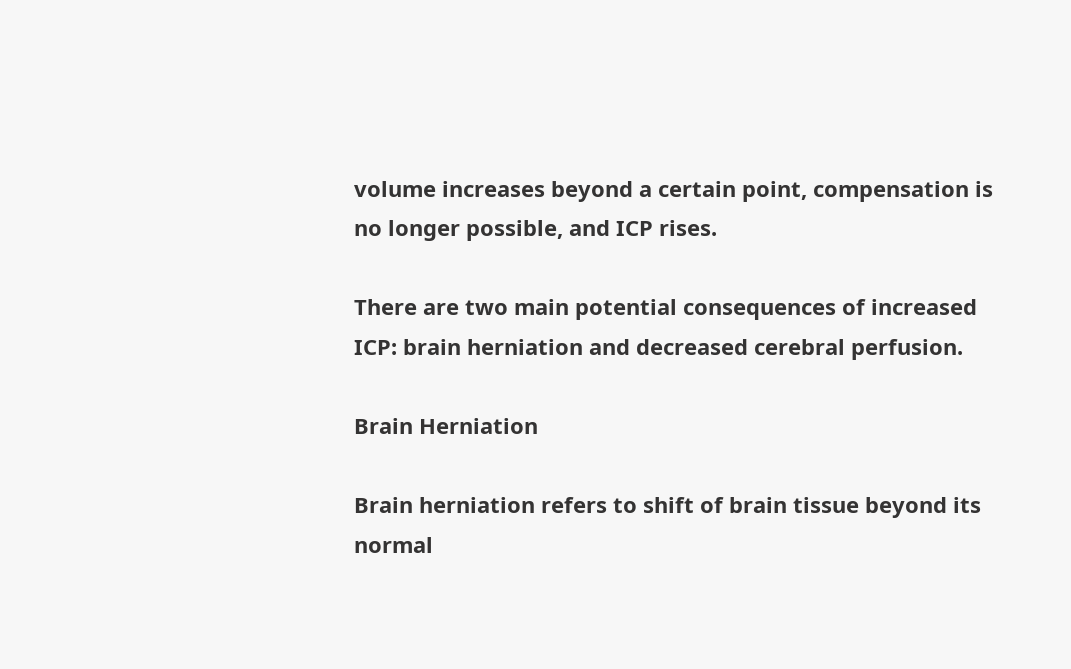volume increases beyond a certain point, compensation is no longer possible, and ICP rises.

There are two main potential consequences of increased ICP: brain herniation and decreased cerebral perfusion.

Brain Herniation

Brain herniation refers to shift of brain tissue beyond its normal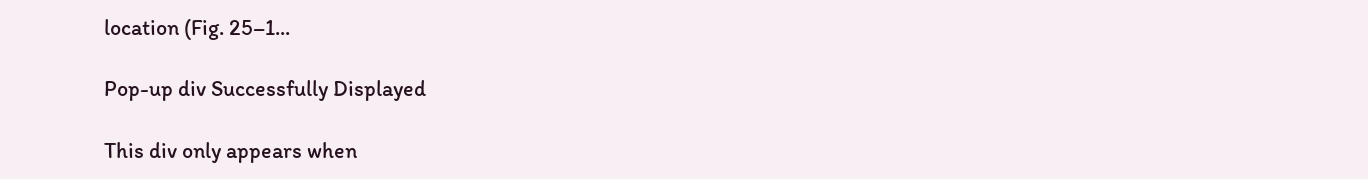location (Fig. 25–1...

Pop-up div Successfully Displayed

This div only appears when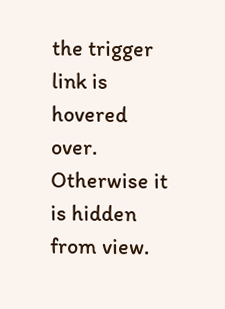the trigger link is hovered over. Otherwise it is hidden from view.